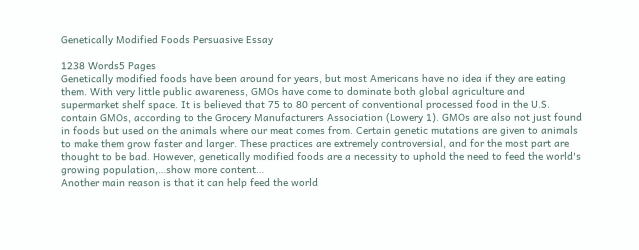Genetically Modified Foods Persuasive Essay

1238 Words5 Pages
Genetically modified foods have been around for years, but most Americans have no idea if they are eating them. With very little public awareness, GMOs have come to dominate both global agriculture and supermarket shelf space. It is believed that 75 to 80 percent of conventional processed food in the U.S. contain GMOs, according to the Grocery Manufacturers Association (Lowery 1). GMOs are also not just found in foods but used on the animals where our meat comes from. Certain genetic mutations are given to animals to make them grow faster and larger. These practices are extremely controversial, and for the most part are thought to be bad. However, genetically modified foods are a necessity to uphold the need to feed the world's growing population,…show more content…
Another main reason is that it can help feed the world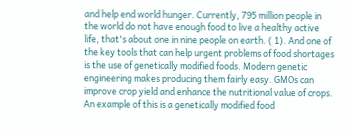and help end world hunger. Currently, 795 million people in the world do not have enough food to live a healthy active life, that's about one in nine people on earth. ( 1). And one of the key tools that can help urgent problems of food shortages is the use of genetically modified foods. Modern genetic engineering makes producing them fairly easy. GMOs can improve crop yield and enhance the nutritional value of crops. An example of this is a genetically modified food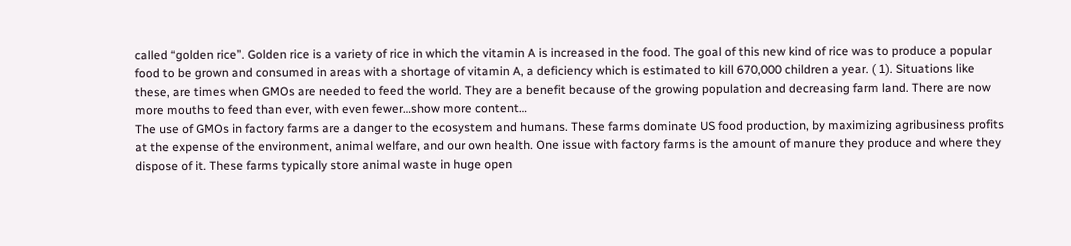called “golden rice”. Golden rice is a variety of rice in which the vitamin A is increased in the food. The goal of this new kind of rice was to produce a popular food to be grown and consumed in areas with a shortage of vitamin A, a deficiency which is estimated to kill 670,000 children a year. ( 1). Situations like these, are times when GMOs are needed to feed the world. They are a benefit because of the growing population and decreasing farm land. There are now more mouths to feed than ever, with even fewer…show more content…
The use of GMOs in factory farms are a danger to the ecosystem and humans. These farms dominate US food production, by maximizing agribusiness profits at the expense of the environment, animal welfare, and our own health. One issue with factory farms is the amount of manure they produce and where they dispose of it. These farms typically store animal waste in huge open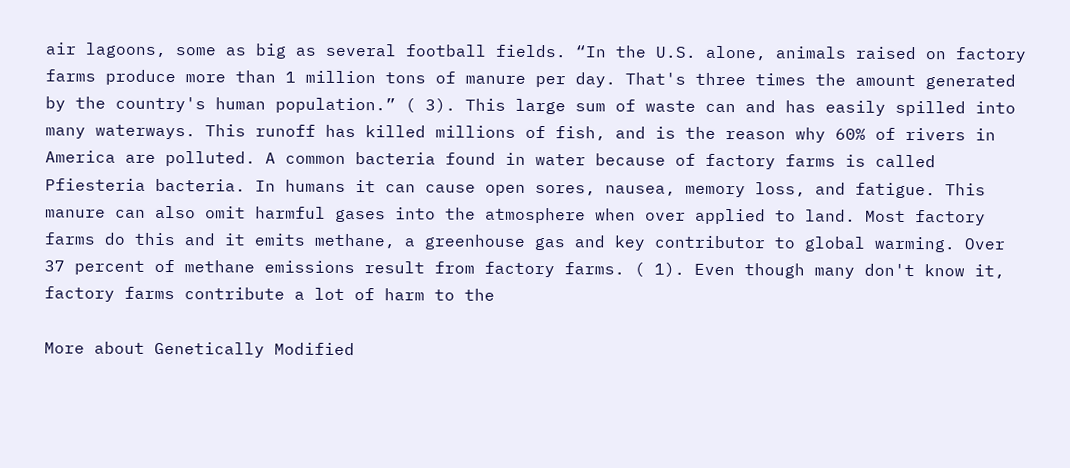air lagoons, some as big as several football fields. “In the U.S. alone, animals raised on factory farms produce more than 1 million tons of manure per day. That's three times the amount generated by the country's human population.” ( 3). This large sum of waste can and has easily spilled into many waterways. This runoff has killed millions of fish, and is the reason why 60% of rivers in America are polluted. A common bacteria found in water because of factory farms is called Pfiesteria bacteria. In humans it can cause open sores, nausea, memory loss, and fatigue. This manure can also omit harmful gases into the atmosphere when over applied to land. Most factory farms do this and it emits methane, a greenhouse gas and key contributor to global warming. Over 37 percent of methane emissions result from factory farms. ( 1). Even though many don't know it, factory farms contribute a lot of harm to the

More about Genetically Modified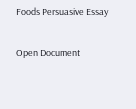Foods Persuasive Essay

Open Document